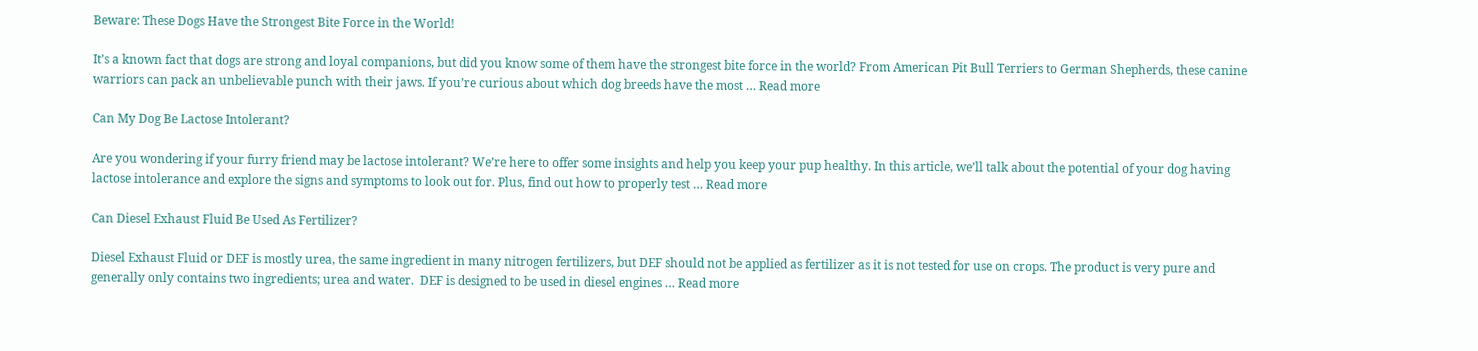Beware: These Dogs Have the Strongest Bite Force in the World!

It’s a known fact that dogs are strong and loyal companions, but did you know some of them have the strongest bite force in the world? From American Pit Bull Terriers to German Shepherds, these canine warriors can pack an unbelievable punch with their jaws. If you’re curious about which dog breeds have the most … Read more

Can My Dog Be Lactose Intolerant?

Are you wondering if your furry friend may be lactose intolerant? We’re here to offer some insights and help you keep your pup healthy. In this article, we’ll talk about the potential of your dog having lactose intolerance and explore the signs and symptoms to look out for. Plus, find out how to properly test … Read more

Can Diesel Exhaust Fluid Be Used As Fertilizer?

Diesel Exhaust Fluid or DEF is mostly urea, the same ingredient in many nitrogen fertilizers, but DEF should not be applied as fertilizer as it is not tested for use on crops. The product is very pure and generally only contains two ingredients; urea and water.  DEF is designed to be used in diesel engines … Read more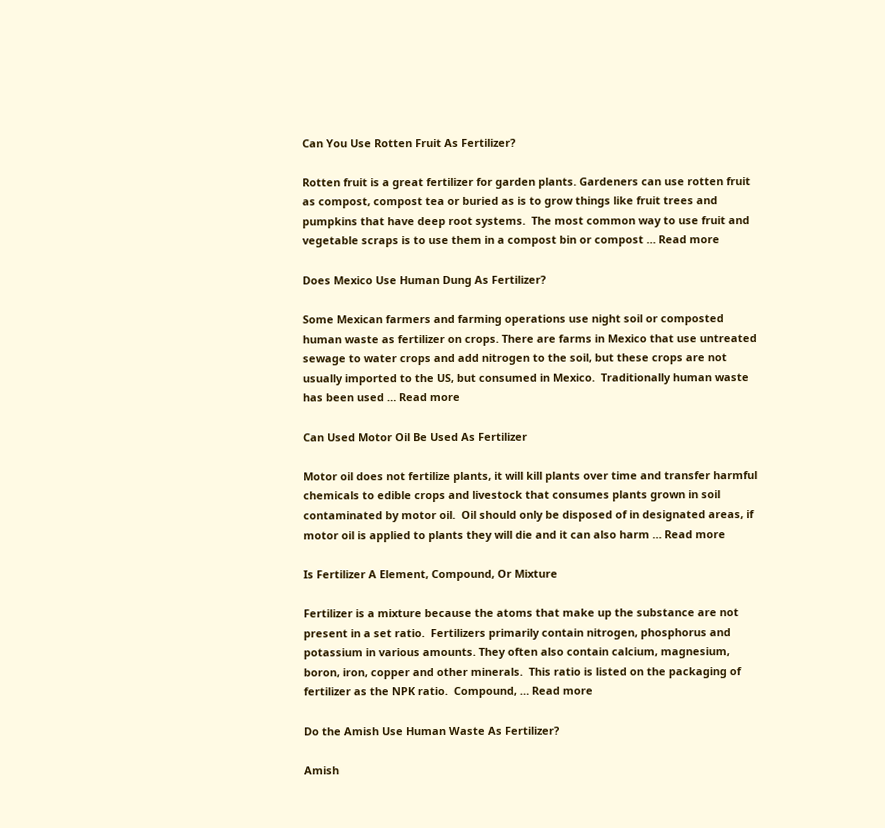Can You Use Rotten Fruit As Fertilizer?

Rotten fruit is a great fertilizer for garden plants. Gardeners can use rotten fruit as compost, compost tea or buried as is to grow things like fruit trees and pumpkins that have deep root systems.  The most common way to use fruit and vegetable scraps is to use them in a compost bin or compost … Read more

Does Mexico Use Human Dung As Fertilizer?

Some Mexican farmers and farming operations use night soil or composted human waste as fertilizer on crops. There are farms in Mexico that use untreated sewage to water crops and add nitrogen to the soil, but these crops are not usually imported to the US, but consumed in Mexico.  Traditionally human waste has been used … Read more

Can Used Motor Oil Be Used As Fertilizer

Motor oil does not fertilize plants, it will kill plants over time and transfer harmful chemicals to edible crops and livestock that consumes plants grown in soil contaminated by motor oil.  Oil should only be disposed of in designated areas, if motor oil is applied to plants they will die and it can also harm … Read more

Is Fertilizer A Element, Compound, Or Mixture

Fertilizer is a mixture because the atoms that make up the substance are not present in a set ratio.  Fertilizers primarily contain nitrogen, phosphorus and potassium in various amounts. They often also contain calcium, magnesium, boron, iron, copper and other minerals.  This ratio is listed on the packaging of fertilizer as the NPK ratio.  Compound, … Read more

Do the Amish Use Human Waste As Fertilizer?

Amish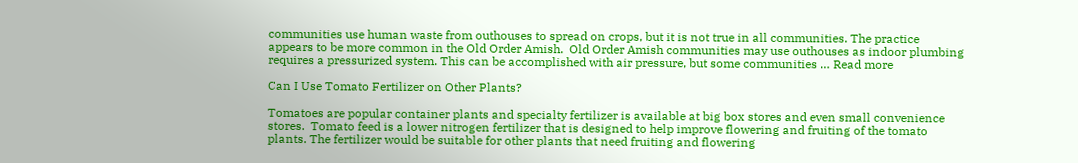communities use human waste from outhouses to spread on crops, but it is not true in all communities. The practice appears to be more common in the Old Order Amish.  Old Order Amish communities may use outhouses as indoor plumbing requires a pressurized system. This can be accomplished with air pressure, but some communities … Read more

Can I Use Tomato Fertilizer on Other Plants?

Tomatoes are popular container plants and specialty fertilizer is available at big box stores and even small convenience stores.  Tomato feed is a lower nitrogen fertilizer that is designed to help improve flowering and fruiting of the tomato plants. The fertilizer would be suitable for other plants that need fruiting and flowering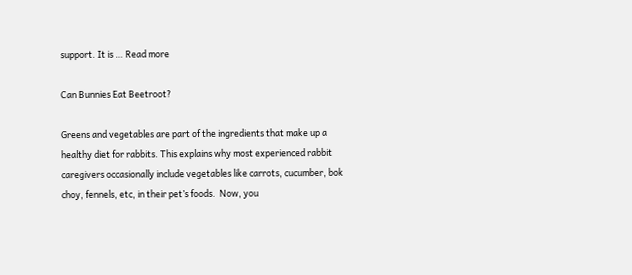support. It is … Read more

Can Bunnies Eat Beetroot?

Greens and vegetables are part of the ingredients that make up a healthy diet for rabbits. This explains why most experienced rabbit caregivers occasionally include vegetables like carrots, cucumber, bok choy, fennels, etc, in their pet’s foods.  Now, you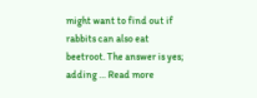might want to find out if rabbits can also eat beetroot. The answer is yes; adding … Read more